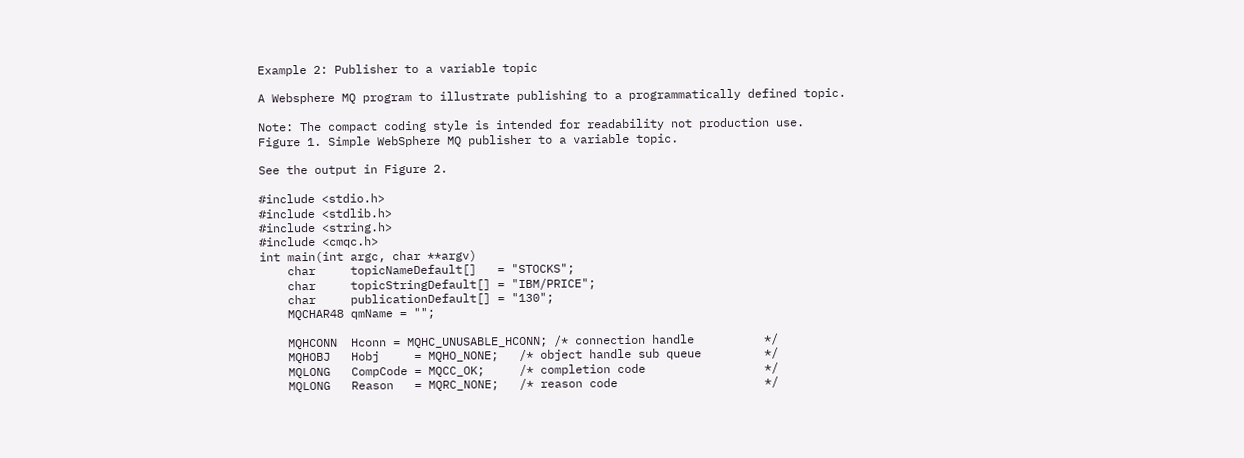Example 2: Publisher to a variable topic

A Websphere MQ program to illustrate publishing to a programmatically defined topic.

Note: The compact coding style is intended for readability not production use.
Figure 1. Simple WebSphere MQ publisher to a variable topic.

See the output in Figure 2.

#include <stdio.h>
#include <stdlib.h>
#include <string.h>
#include <cmqc.h>
int main(int argc, char **argv)
    char     topicNameDefault[]   = "STOCKS";
    char     topicStringDefault[] = "IBM/PRICE";
    char     publicationDefault[] = "130";
    MQCHAR48 qmName = "";

    MQHCONN  Hconn = MQHC_UNUSABLE_HCONN; /* connection handle          */
    MQHOBJ   Hobj     = MQHO_NONE;   /* object handle sub queue         */
    MQLONG   CompCode = MQCC_OK;     /* completion code                 */
    MQLONG   Reason   = MQRC_NONE;   /* reason code                     */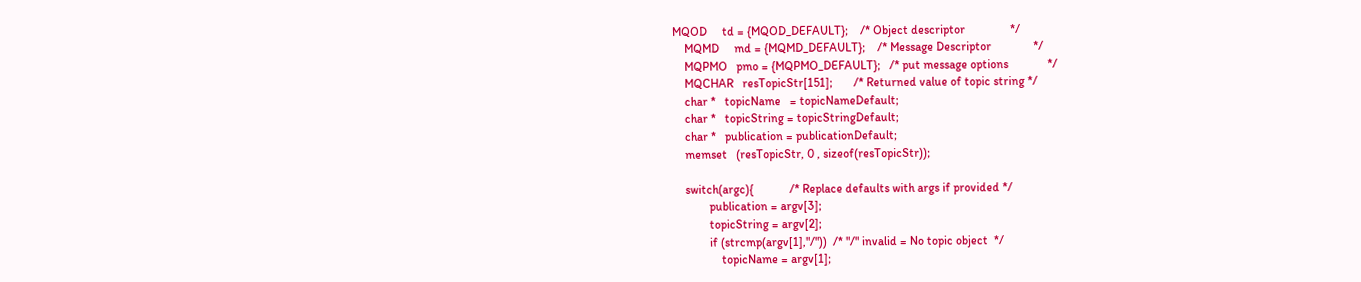MQOD     td = {MQOD_DEFAULT};    /* Object descriptor               */
    MQMD     md = {MQMD_DEFAULT};    /* Message Descriptor              */
    MQPMO   pmo = {MQPMO_DEFAULT};   /* put message options             */
    MQCHAR   resTopicStr[151];       /* Returned value of topic string */
    char *   topicName   = topicNameDefault;
    char *   topicString = topicStringDefault;
    char *   publication = publicationDefault;
    memset   (resTopicStr, 0 , sizeof(resTopicStr));

    switch(argc){            /* Replace defaults with args if provided */
            publication = argv[3];
            topicString = argv[2];
            if (strcmp(argv[1],"/"))  /* "/" invalid = No topic object  */
                topicName = argv[1];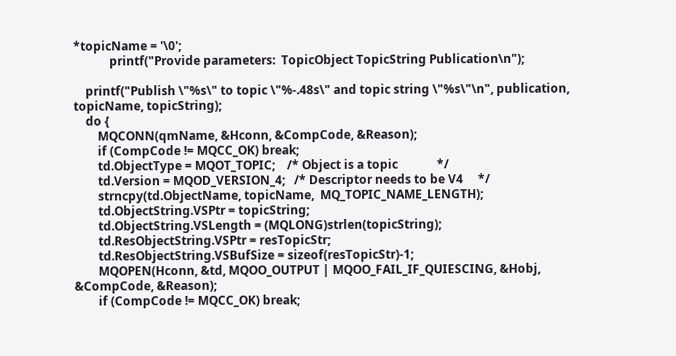*topicName = '\0';
            printf("Provide parameters:  TopicObject TopicString Publication\n");

    printf("Publish \"%s\" to topic \"%-.48s\" and topic string \"%s\"\n", publication, topicName, topicString);
    do {
        MQCONN(qmName, &Hconn, &CompCode, &Reason);
        if (CompCode != MQCC_OK) break;
        td.ObjectType = MQOT_TOPIC;    /* Object is a topic             */
        td.Version = MQOD_VERSION_4;   /* Descriptor needs to be V4     */
        strncpy(td.ObjectName, topicName,  MQ_TOPIC_NAME_LENGTH);
        td.ObjectString.VSPtr = topicString;
        td.ObjectString.VSLength = (MQLONG)strlen(topicString);
        td.ResObjectString.VSPtr = resTopicStr;
        td.ResObjectString.VSBufSize = sizeof(resTopicStr)-1;
        MQOPEN(Hconn, &td, MQOO_OUTPUT | MQOO_FAIL_IF_QUIESCING, &Hobj, &CompCode, &Reason);
        if (CompCode != MQCC_OK) break;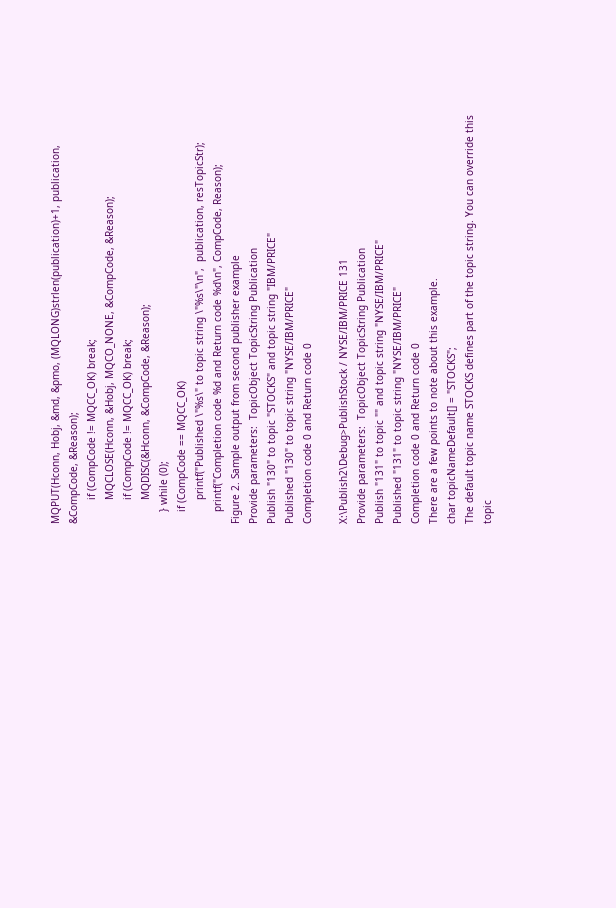MQPUT(Hconn, Hobj, &md, &pmo, (MQLONG)strlen(publication)+1, publication, &CompCode, &Reason);
        if (CompCode != MQCC_OK) break;
        MQCLOSE(Hconn, &Hobj, MQCO_NONE, &CompCode, &Reason);
        if (CompCode != MQCC_OK) break;
        MQDISC(&Hconn, &CompCode, &Reason);
    } while (0);
    if (CompCode == MQCC_OK)
        printf("Published \"%s\" to topic string \"%s\"\n",  publication, resTopicStr);
    printf("Completion code %d and Return code %d\n", CompCode, Reason);
Figure 2. Sample output from second publisher example
Provide parameters:  TopicObject TopicString Publication
Publish "130" to topic "STOCKS" and topic string "IBM/PRICE"
Published "130" to topic string "NYSE/IBM/PRICE"
Completion code 0 and Return code 0

X:\Publish2\Debug>PublishStock / NYSE/IBM/PRICE 131
Provide parameters:  TopicObject TopicString Publication
Publish "131" to topic "" and topic string "NYSE/IBM/PRICE"
Published "131" to topic string "NYSE/IBM/PRICE"
Completion code 0 and Return code 0
There are a few points to note about this example.
char topicNameDefault[] = "STOCKS";
The default topic name STOCKS defines part of the topic string. You can override this topic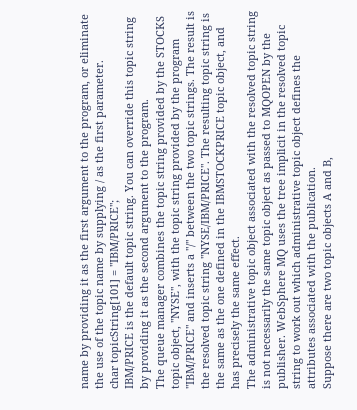name by providing it as the first argument to the program, or eliminate the use of the topic name by supplying / as the first parameter.
char topicString[101] = "IBM/PRICE";
IBM/PRICE is the default topic string. You can override this topic string by providing it as the second argument to the program.
The queue manager combines the topic string provided by the STOCKS topic object, "NYSE", with the topic string provided by the program "IBM/PRICE" and inserts a "/" between the two topic strings. The result is the resolved topic string "NYSE/IBM/PRICE". The resulting topic string is the same as the one defined in the IBMSTOCKPRICE topic object, and has precisely the same effect.
The administrative topic object associated with the resolved topic string is not necessarily the same topic object as passed to MQOPEN by the publisher. WebSphere MQ uses the tree implicit in the resolved topic string to work out which administrative topic object defines the attributes associated with the publication.
Suppose there are two topic objects A and B,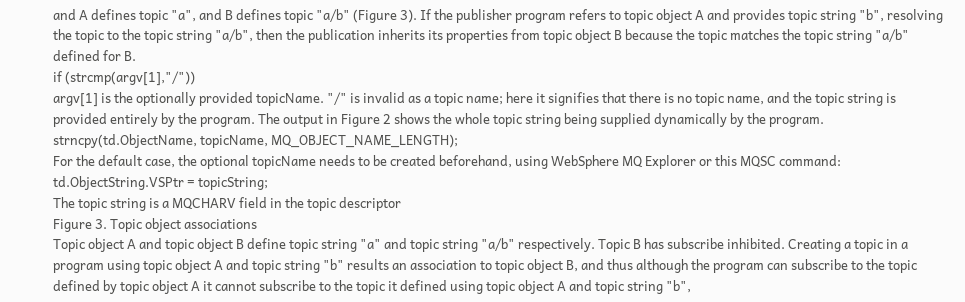and A defines topic "a", and B defines topic "a/b" (Figure 3). If the publisher program refers to topic object A and provides topic string "b", resolving the topic to the topic string "a/b", then the publication inherits its properties from topic object B because the topic matches the topic string "a/b" defined for B.
if (strcmp(argv[1],"/"))
argv[1] is the optionally provided topicName. "/" is invalid as a topic name; here it signifies that there is no topic name, and the topic string is provided entirely by the program. The output in Figure 2 shows the whole topic string being supplied dynamically by the program.
strncpy(td.ObjectName, topicName, MQ_OBJECT_NAME_LENGTH);
For the default case, the optional topicName needs to be created beforehand, using WebSphere MQ Explorer or this MQSC command:
td.ObjectString.VSPtr = topicString;
The topic string is a MQCHARV field in the topic descriptor
Figure 3. Topic object associations
Topic object A and topic object B define topic string "a" and topic string "a/b" respectively. Topic B has subscribe inhibited. Creating a topic in a program using topic object A and topic string "b" results an association to topic object B, and thus although the program can subscribe to the topic defined by topic object A it cannot subscribe to the topic it defined using topic object A and topic string "b",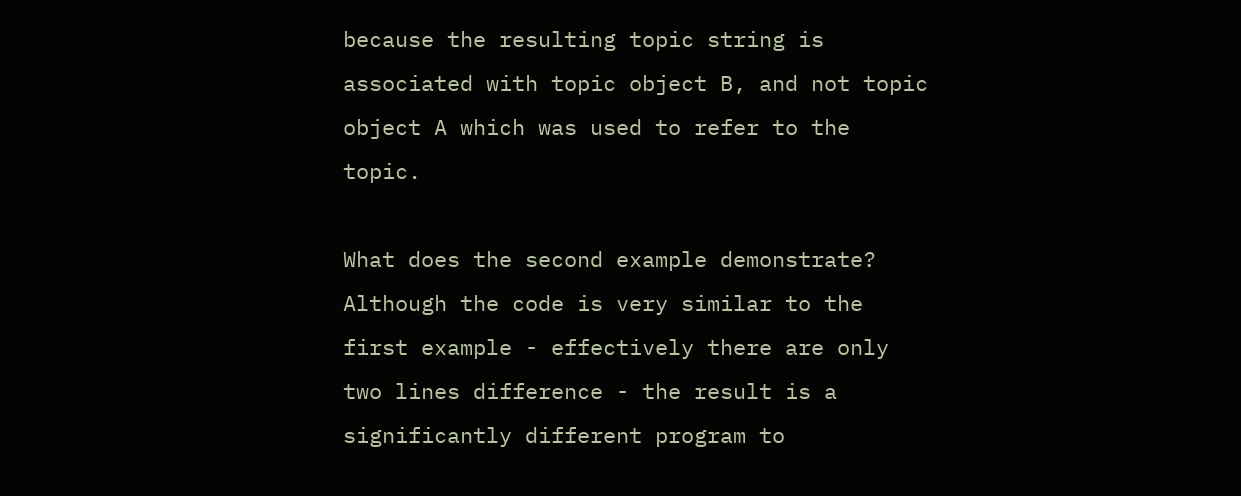because the resulting topic string is associated with topic object B, and not topic object A which was used to refer to the topic.

What does the second example demonstrate? Although the code is very similar to the first example - effectively there are only two lines difference - the result is a significantly different program to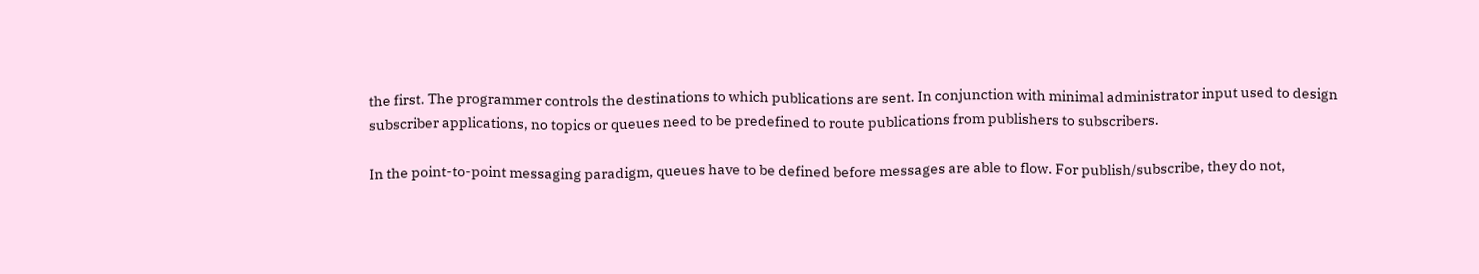the first. The programmer controls the destinations to which publications are sent. In conjunction with minimal administrator input used to design subscriber applications, no topics or queues need to be predefined to route publications from publishers to subscribers.

In the point-to-point messaging paradigm, queues have to be defined before messages are able to flow. For publish/subscribe, they do not,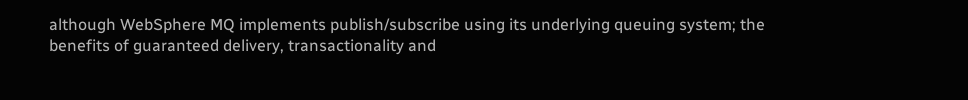although WebSphere MQ implements publish/subscribe using its underlying queuing system; the benefits of guaranteed delivery, transactionality and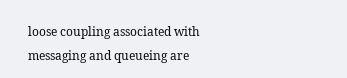loose coupling associated with messaging and queueing are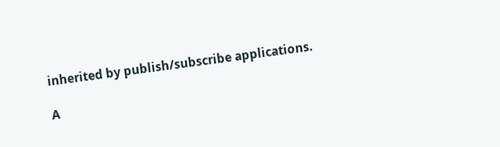inherited by publish/subscribe applications.

A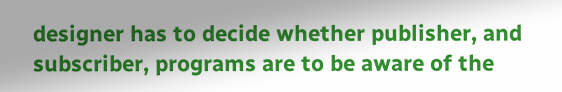designer has to decide whether publisher, and subscriber, programs are to be aware of the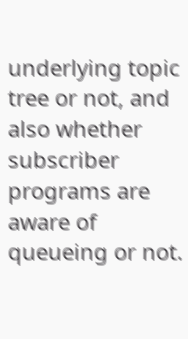underlying topic tree or not, and also whether subscriber programs are aware of queueing or not.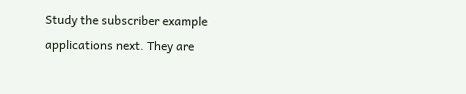Study the subscriber example applications next. They are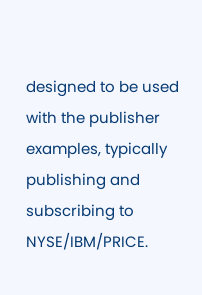designed to be used with the publisher examples, typically publishing and subscribing to NYSE/IBM/PRICE.